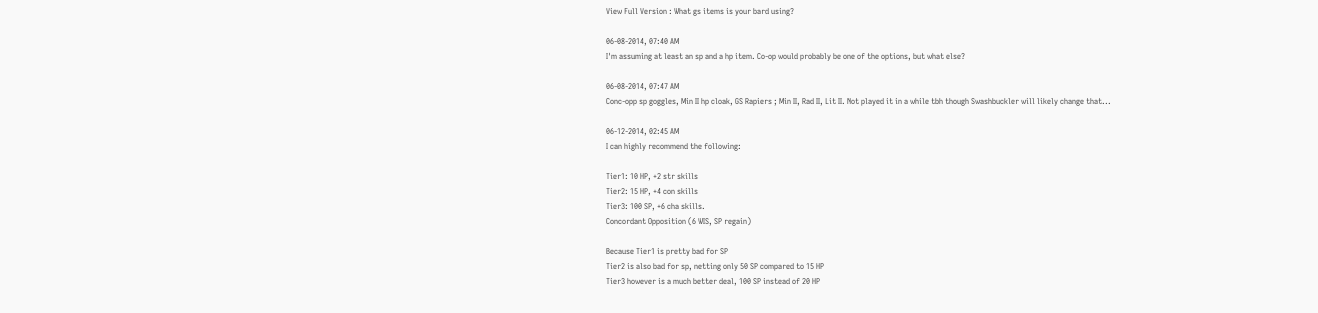View Full Version : What gs items is your bard using?

06-08-2014, 07:40 AM
I'm assuming at least an sp and a hp item. Co-op would probably be one of the options, but what else?

06-08-2014, 07:47 AM
Conc-opp sp goggles, Min II hp cloak, GS Rapiers ; Min II, Rad II, Lit II. Not played it in a while tbh though Swashbuckler will likely change that...

06-12-2014, 02:45 AM
I can highly recommend the following:

Tier1: 10 HP, +2 str skills
Tier2: 15 HP, +4 con skills
Tier3: 100 SP, +6 cha skills.
Concordant Opposition (6 WIS, SP regain)

Because Tier1 is pretty bad for SP
Tier2 is also bad for sp, netting only 50 SP compared to 15 HP
Tier3 however is a much better deal, 100 SP instead of 20 HP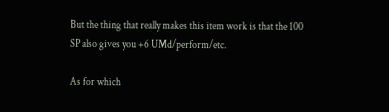But the thing that really makes this item work is that the 100 SP also gives you +6 UMd/perform/etc.

As for which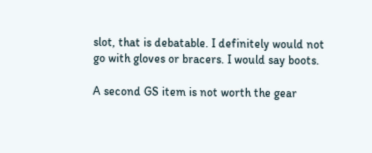slot, that is debatable. I definitely would not go with gloves or bracers. I would say boots.

A second GS item is not worth the gear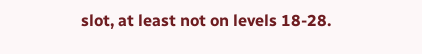slot, at least not on levels 18-28.